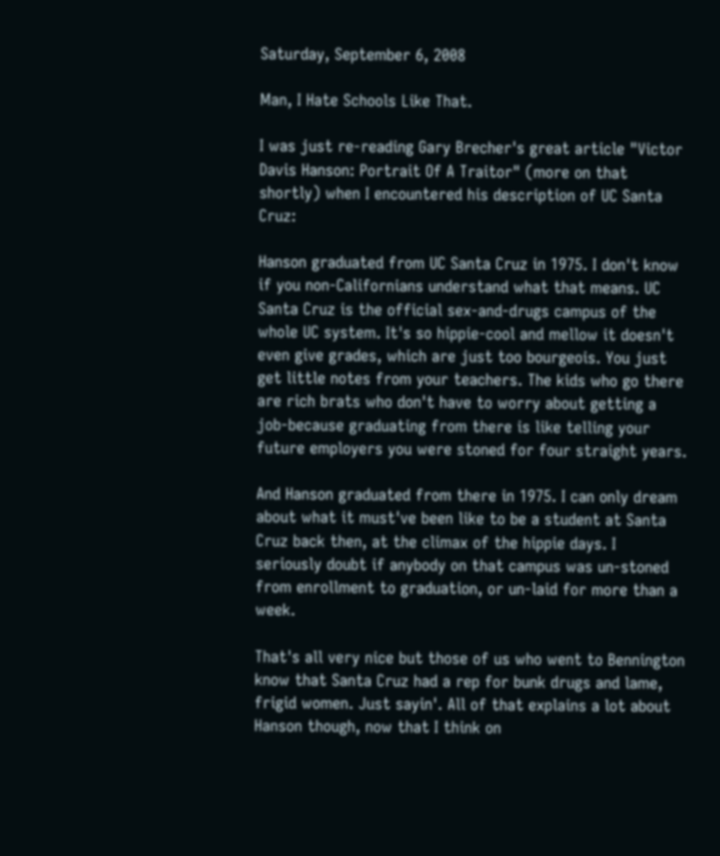Saturday, September 6, 2008

Man, I Hate Schools Like That.

I was just re-reading Gary Brecher's great article "Victor Davis Hanson: Portrait Of A Traitor" (more on that shortly) when I encountered his description of UC Santa Cruz:

Hanson graduated from UC Santa Cruz in 1975. I don't know if you non-Californians understand what that means. UC Santa Cruz is the official sex-and-drugs campus of the whole UC system. It's so hippie-cool and mellow it doesn't even give grades, which are just too bourgeois. You just get little notes from your teachers. The kids who go there are rich brats who don't have to worry about getting a job-because graduating from there is like telling your future employers you were stoned for four straight years.

And Hanson graduated from there in 1975. I can only dream about what it must've been like to be a student at Santa Cruz back then, at the climax of the hippie days. I seriously doubt if anybody on that campus was un-stoned from enrollment to graduation, or un-laid for more than a week.

That's all very nice but those of us who went to Bennington know that Santa Cruz had a rep for bunk drugs and lame, frigid women. Just sayin'. All of that explains a lot about Hanson though, now that I think on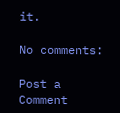it.

No comments:

Post a Comment